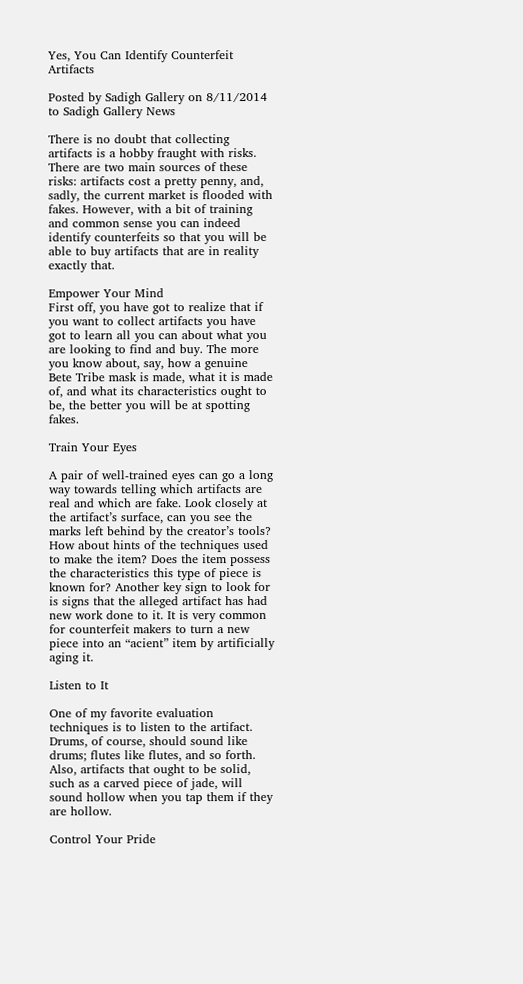Yes, You Can Identify Counterfeit Artifacts

Posted by Sadigh Gallery on 8/11/2014 to Sadigh Gallery News

There is no doubt that collecting artifacts is a hobby fraught with risks. There are two main sources of these risks: artifacts cost a pretty penny, and, sadly, the current market is flooded with fakes. However, with a bit of training and common sense you can indeed identify counterfeits so that you will be able to buy artifacts that are in reality exactly that.

Empower Your Mind
First off, you have got to realize that if you want to collect artifacts you have got to learn all you can about what you are looking to find and buy. The more you know about, say, how a genuine Bete Tribe mask is made, what it is made of, and what its characteristics ought to be, the better you will be at spotting fakes.

Train Your Eyes

A pair of well-trained eyes can go a long way towards telling which artifacts are real and which are fake. Look closely at the artifact’s surface, can you see the marks left behind by the creator’s tools? How about hints of the techniques used to make the item? Does the item possess the characteristics this type of piece is known for? Another key sign to look for is signs that the alleged artifact has had new work done to it. It is very common for counterfeit makers to turn a new piece into an “acient” item by artificially aging it.

Listen to It

One of my favorite evaluation techniques is to listen to the artifact. Drums, of course, should sound like drums; flutes like flutes, and so forth. Also, artifacts that ought to be solid, such as a carved piece of jade, will sound hollow when you tap them if they are hollow.

Control Your Pride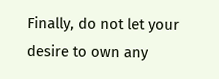Finally, do not let your desire to own any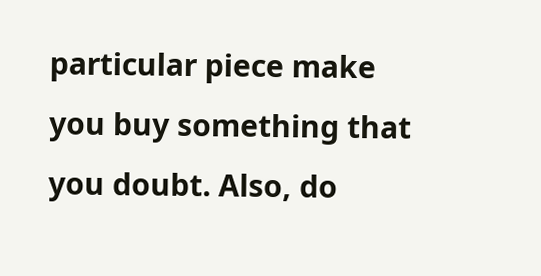particular piece make you buy something that you doubt. Also, do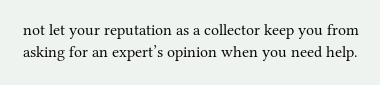not let your reputation as a collector keep you from asking for an expert’s opinion when you need help.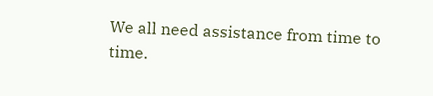We all need assistance from time to time.